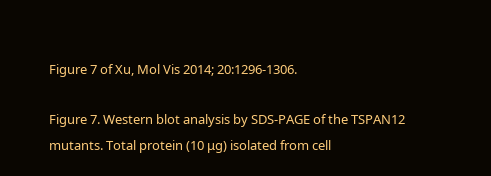Figure 7 of Xu, Mol Vis 2014; 20:1296-1306.

Figure 7. Western blot analysis by SDS-PAGE of the TSPAN12 mutants. Total protein (10 μg) isolated from cell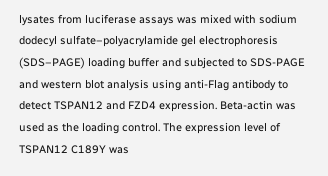lysates from luciferase assays was mixed with sodium dodecyl sulfate–polyacrylamide gel electrophoresis (SDS–PAGE) loading buffer and subjected to SDS-PAGE and western blot analysis using anti-Flag antibody to detect TSPAN12 and FZD4 expression. Beta-actin was used as the loading control. The expression level of TSPAN12 C189Y was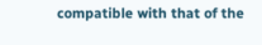compatible with that of the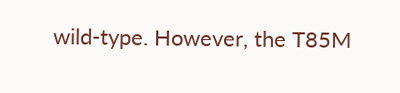wild-type. However, the T85M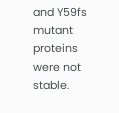and Y59fs mutant proteins were not stable.